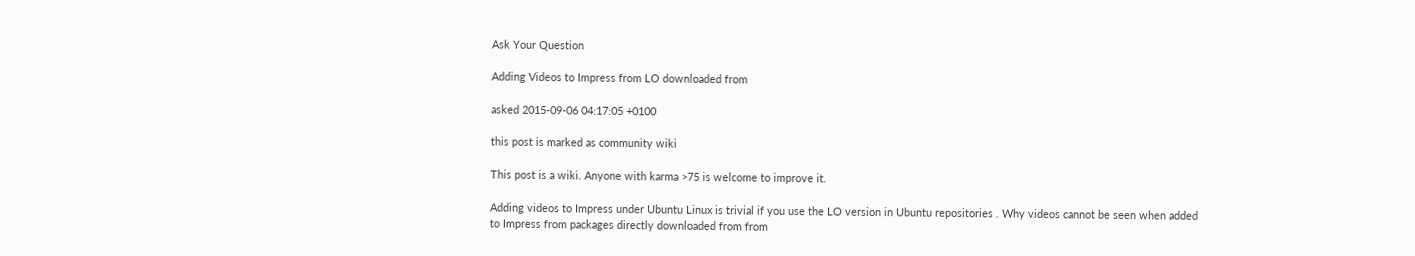Ask Your Question

Adding Videos to Impress from LO downloaded from

asked 2015-09-06 04:17:05 +0100

this post is marked as community wiki

This post is a wiki. Anyone with karma >75 is welcome to improve it.

Adding videos to Impress under Ubuntu Linux is trivial if you use the LO version in Ubuntu repositories . Why videos cannot be seen when added to Impress from packages directly downloaded from from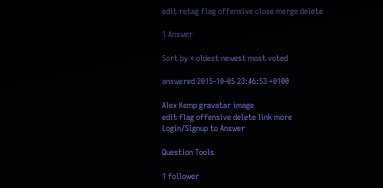edit retag flag offensive close merge delete

1 Answer

Sort by » oldest newest most voted

answered 2015-10-05 23:46:53 +0100

Alex Kemp gravatar image
edit flag offensive delete link more
Login/Signup to Answer

Question Tools

1 follower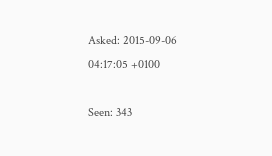Asked: 2015-09-06 04:17:05 +0100

Seen: 343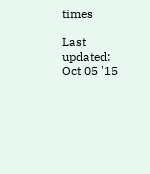times

Last updated: Oct 05 '15